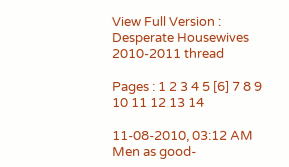View Full Version : Desperate Housewives 2010-2011 thread

Pages : 1 2 3 4 5 [6] 7 8 9 10 11 12 13 14

11-08-2010, 03:12 AM
Men as good-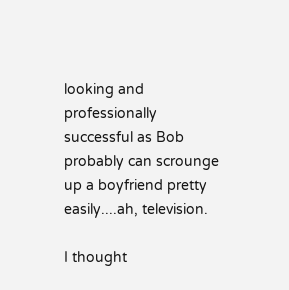looking and professionally successful as Bob probably can scrounge up a boyfriend pretty easily....ah, television.

I thought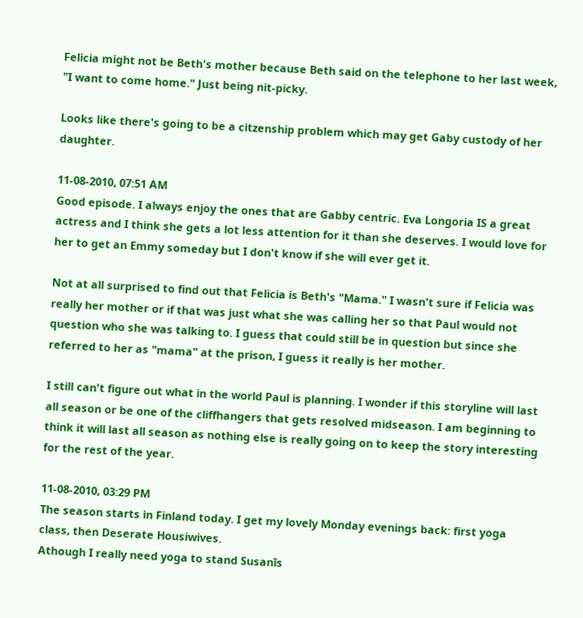Felicia might not be Beth's mother because Beth said on the telephone to her last week, "I want to come home." Just being nit-picky.

Looks like there's going to be a citzenship problem which may get Gaby custody of her daughter.

11-08-2010, 07:51 AM
Good episode. I always enjoy the ones that are Gabby centric. Eva Longoria IS a great actress and I think she gets a lot less attention for it than she deserves. I would love for her to get an Emmy someday but I don't know if she will ever get it.

Not at all surprised to find out that Felicia is Beth's "Mama." I wasn't sure if Felicia was really her mother or if that was just what she was calling her so that Paul would not question who she was talking to. I guess that could still be in question but since she referred to her as "mama" at the prison, I guess it really is her mother.

I still can't figure out what in the world Paul is planning. I wonder if this storyline will last all season or be one of the cliffhangers that gets resolved midseason. I am beginning to think it will last all season as nothing else is really going on to keep the story interesting for the rest of the year.

11-08-2010, 03:29 PM
The season starts in Finland today. I get my lovely Monday evenings back: first yoga class, then Deserate Housiwives.
Athough I really need yoga to stand Susanīs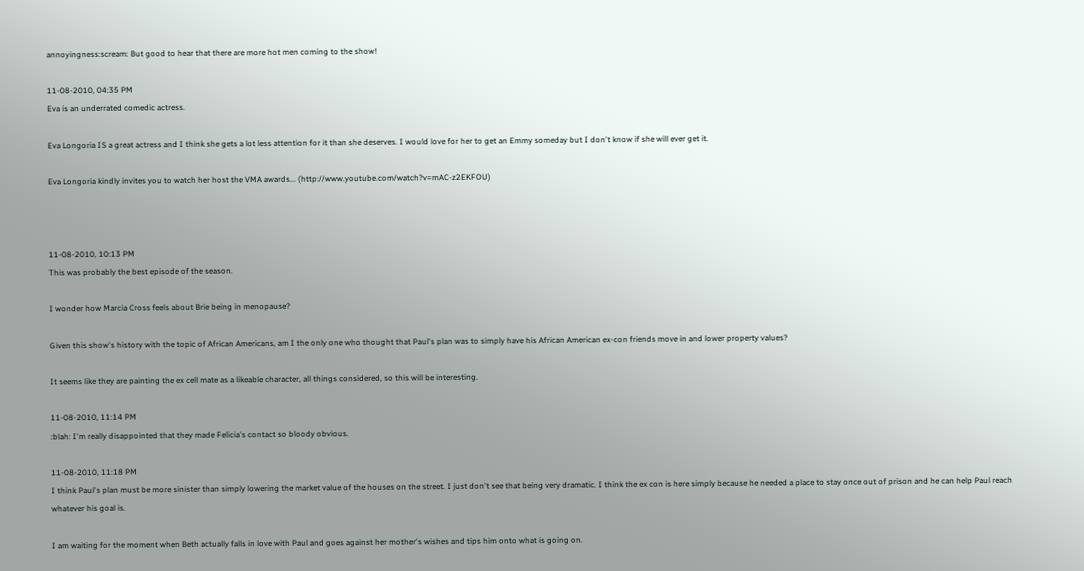annoyingness:scream: But good to hear that there are more hot men coming to the show!

11-08-2010, 04:35 PM
Eva is an underrated comedic actress.

Eva Longoria IS a great actress and I think she gets a lot less attention for it than she deserves. I would love for her to get an Emmy someday but I don't know if she will ever get it.

Eva Longoria kindly invites you to watch her host the VMA awards... (http://www.youtube.com/watch?v=mAC-z2EKFOU)



11-08-2010, 10:13 PM
This was probably the best episode of the season.

I wonder how Marcia Cross feels about Brie being in menopause?

Given this show's history with the topic of African Americans, am I the only one who thought that Paul's plan was to simply have his African American ex-con friends move in and lower property values?

It seems like they are painting the ex cell mate as a likeable character, all things considered, so this will be interesting.

11-08-2010, 11:14 PM
:blah: I'm really disappointed that they made Felicia's contact so bloody obvious.

11-08-2010, 11:18 PM
I think Paul's plan must be more sinister than simply lowering the market value of the houses on the street. I just don't see that being very dramatic. I think the ex con is here simply because he needed a place to stay once out of prison and he can help Paul reach whatever his goal is.

I am waiting for the moment when Beth actually falls in love with Paul and goes against her mother's wishes and tips him onto what is going on.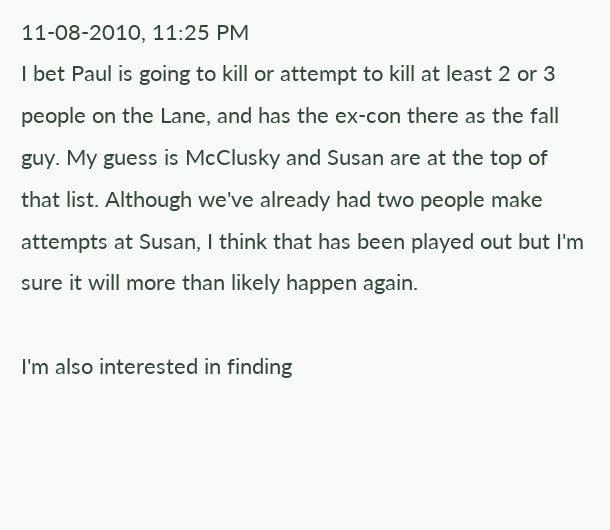11-08-2010, 11:25 PM
I bet Paul is going to kill or attempt to kill at least 2 or 3 people on the Lane, and has the ex-con there as the fall guy. My guess is McClusky and Susan are at the top of that list. Although we've already had two people make attempts at Susan, I think that has been played out but I'm sure it will more than likely happen again.

I'm also interested in finding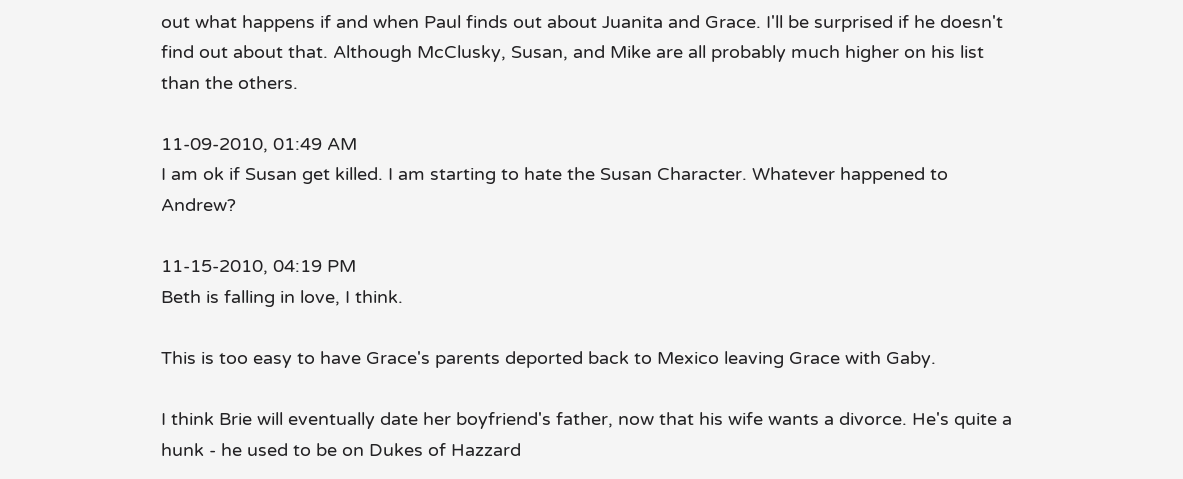out what happens if and when Paul finds out about Juanita and Grace. I'll be surprised if he doesn't find out about that. Although McClusky, Susan, and Mike are all probably much higher on his list than the others.

11-09-2010, 01:49 AM
I am ok if Susan get killed. I am starting to hate the Susan Character. Whatever happened to Andrew?

11-15-2010, 04:19 PM
Beth is falling in love, I think.

This is too easy to have Grace's parents deported back to Mexico leaving Grace with Gaby.

I think Brie will eventually date her boyfriend's father, now that his wife wants a divorce. He's quite a hunk - he used to be on Dukes of Hazzard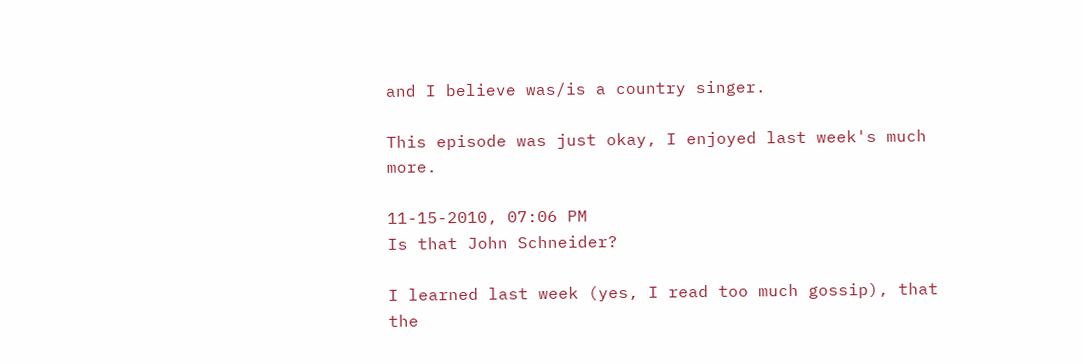and I believe was/is a country singer.

This episode was just okay, I enjoyed last week's much more.

11-15-2010, 07:06 PM
Is that John Schneider?

I learned last week (yes, I read too much gossip), that the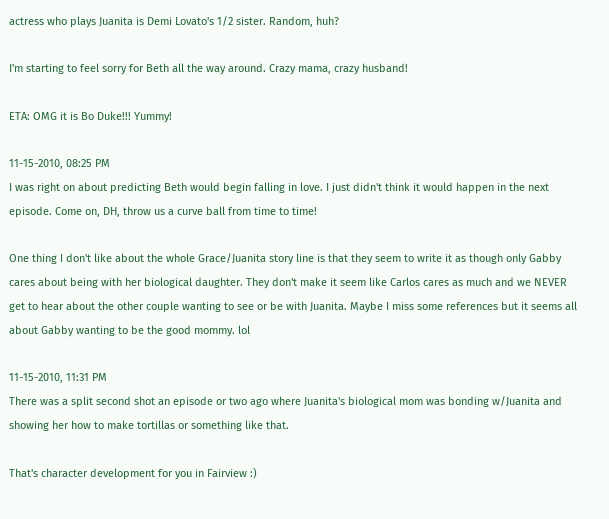actress who plays Juanita is Demi Lovato's 1/2 sister. Random, huh?

I'm starting to feel sorry for Beth all the way around. Crazy mama, crazy husband!

ETA: OMG it is Bo Duke!!! Yummy!

11-15-2010, 08:25 PM
I was right on about predicting Beth would begin falling in love. I just didn't think it would happen in the next episode. Come on, DH, throw us a curve ball from time to time!

One thing I don't like about the whole Grace/Juanita story line is that they seem to write it as though only Gabby cares about being with her biological daughter. They don't make it seem like Carlos cares as much and we NEVER get to hear about the other couple wanting to see or be with Juanita. Maybe I miss some references but it seems all about Gabby wanting to be the good mommy. lol

11-15-2010, 11:31 PM
There was a split second shot an episode or two ago where Juanita's biological mom was bonding w/Juanita and showing her how to make tortillas or something like that.

That's character development for you in Fairview :)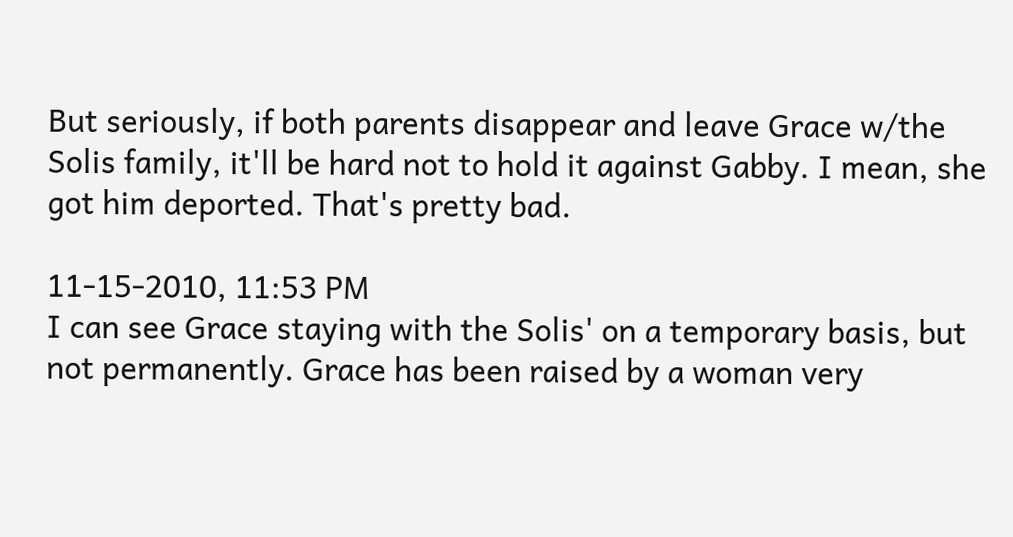But seriously, if both parents disappear and leave Grace w/the Solis family, it'll be hard not to hold it against Gabby. I mean, she got him deported. That's pretty bad.

11-15-2010, 11:53 PM
I can see Grace staying with the Solis' on a temporary basis, but not permanently. Grace has been raised by a woman very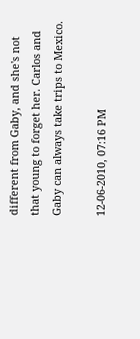different from Gaby, and she's not that young to forget her. Carlos and Gaby can always take trips to Mexico.

12-06-2010, 07:16 PM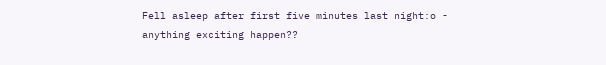Fell asleep after first five minutes last night:o - anything exciting happen??